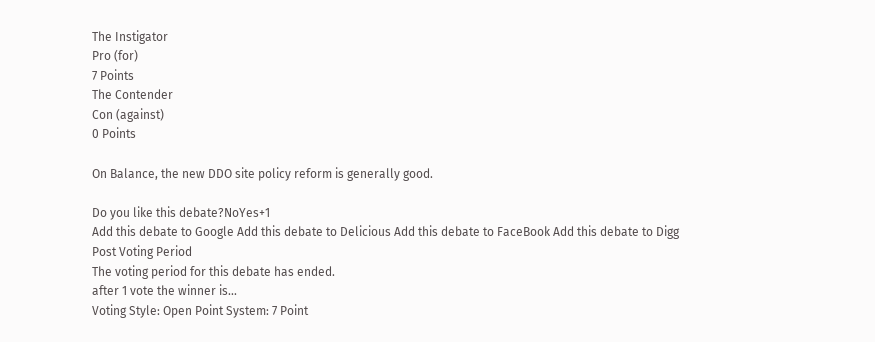The Instigator
Pro (for)
7 Points
The Contender
Con (against)
0 Points

On Balance, the new DDO site policy reform is generally good.

Do you like this debate?NoYes+1
Add this debate to Google Add this debate to Delicious Add this debate to FaceBook Add this debate to Digg
Post Voting Period
The voting period for this debate has ended.
after 1 vote the winner is...
Voting Style: Open Point System: 7 Point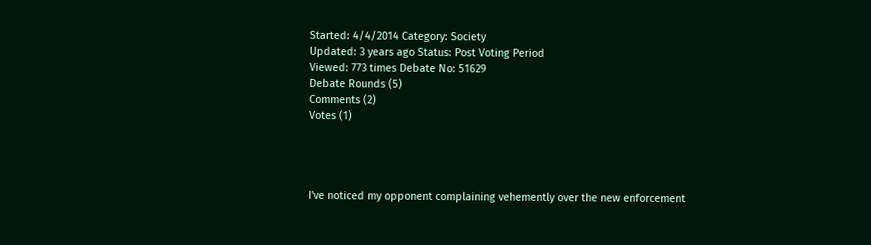Started: 4/4/2014 Category: Society
Updated: 3 years ago Status: Post Voting Period
Viewed: 773 times Debate No: 51629
Debate Rounds (5)
Comments (2)
Votes (1)




I've noticed my opponent complaining vehemently over the new enforcement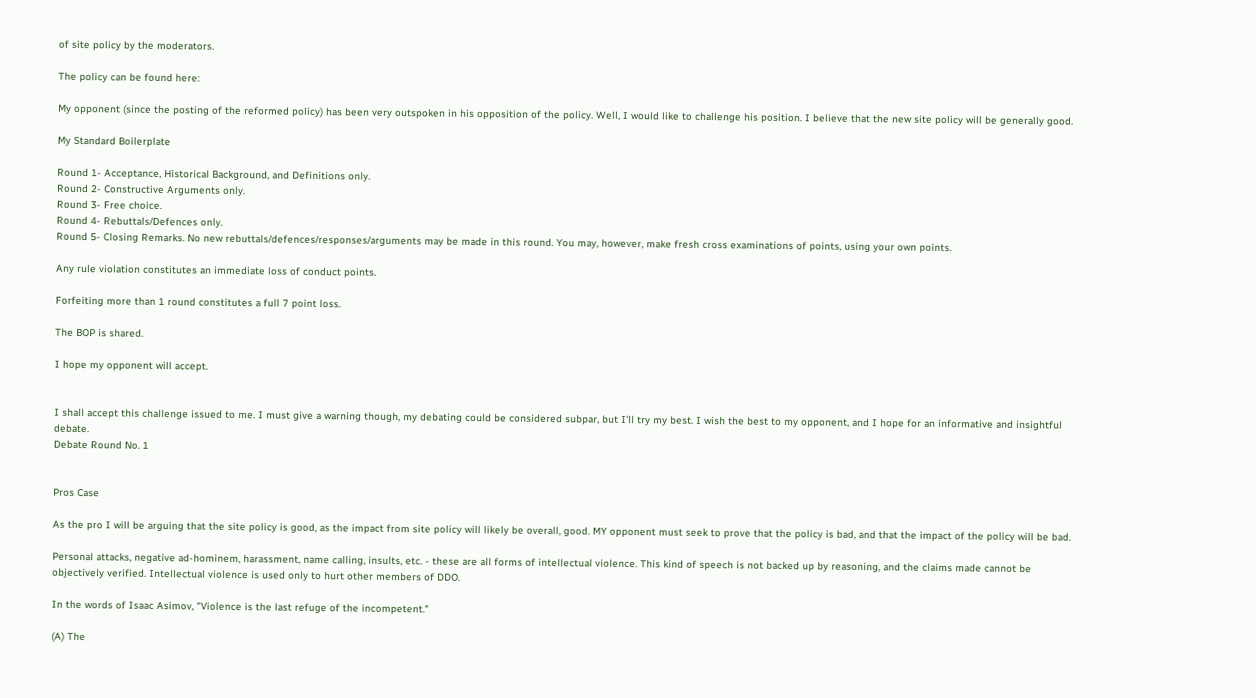of site policy by the moderators.

The policy can be found here:

My opponent (since the posting of the reformed policy) has been very outspoken in his opposition of the policy. Well, I would like to challenge his position. I believe that the new site policy will be generally good.

My Standard Boilerplate

Round 1- Acceptance, Historical Background, and Definitions only.
Round 2- Constructive Arguments only.
Round 3- Free choice.
Round 4- Rebuttals/Defences only.
Round 5- Closing Remarks. No new rebuttals/defences/responses/arguments may be made in this round. You may, however, make fresh cross examinations of points, using your own points.

Any rule violation constitutes an immediate loss of conduct points.

Forfeiting more than 1 round constitutes a full 7 point loss.

The BOP is shared.

I hope my opponent will accept.


I shall accept this challenge issued to me. I must give a warning though, my debating could be considered subpar, but I'll try my best. I wish the best to my opponent, and I hope for an informative and insightful debate.
Debate Round No. 1


Pros Case

As the pro I will be arguing that the site policy is good, as the impact from site policy will likely be overall, good. MY opponent must seek to prove that the policy is bad, and that the impact of the policy will be bad.

Personal attacks, negative ad-hominem, harassment, name calling, insults, etc. - these are all forms of intellectual violence. This kind of speech is not backed up by reasoning, and the claims made cannot be objectively verified. Intellectual violence is used only to hurt other members of DDO.

In the words of Isaac Asimov, "Violence is the last refuge of the incompetent."

(A) The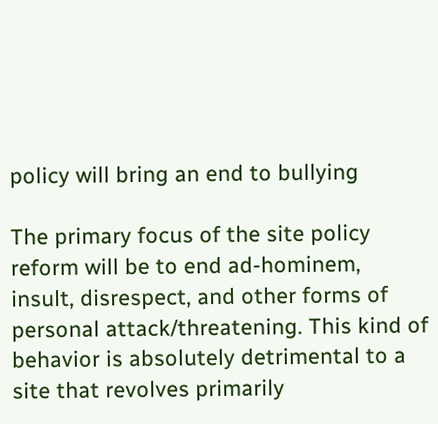policy will bring an end to bullying

The primary focus of the site policy reform will be to end ad-hominem, insult, disrespect, and other forms of personal attack/threatening. This kind of behavior is absolutely detrimental to a site that revolves primarily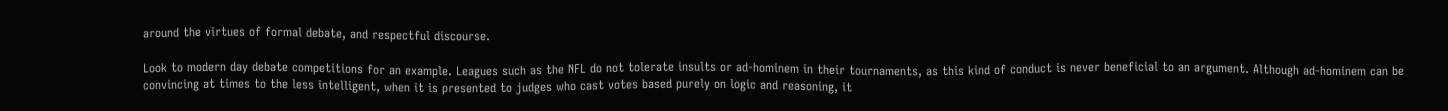around the virtues of formal debate, and respectful discourse.

Look to modern day debate competitions for an example. Leagues such as the NFL do not tolerate insults or ad-hominem in their tournaments, as this kind of conduct is never beneficial to an argument. Although ad-hominem can be convincing at times to the less intelligent, when it is presented to judges who cast votes based purely on logic and reasoning, it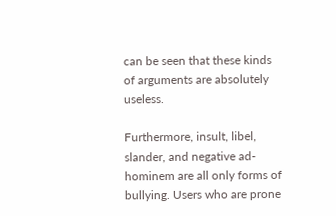can be seen that these kinds of arguments are absolutely useless.

Furthermore, insult, libel, slander, and negative ad-hominem are all only forms of bullying. Users who are prone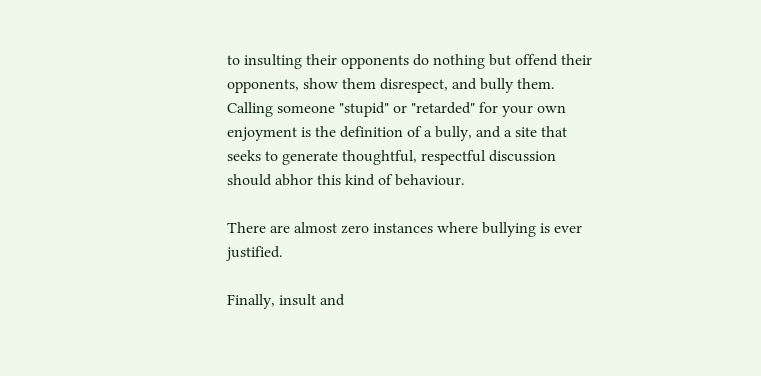to insulting their opponents do nothing but offend their opponents, show them disrespect, and bully them. Calling someone "stupid" or "retarded" for your own enjoyment is the definition of a bully, and a site that seeks to generate thoughtful, respectful discussion should abhor this kind of behaviour.

There are almost zero instances where bullying is ever justified.

Finally, insult and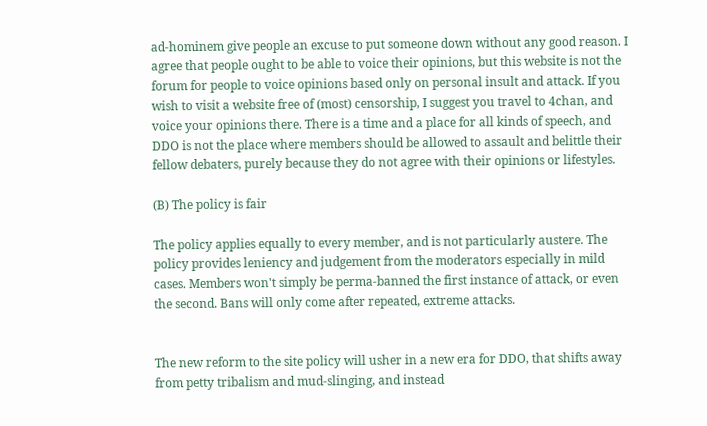ad-hominem give people an excuse to put someone down without any good reason. I agree that people ought to be able to voice their opinions, but this website is not the forum for people to voice opinions based only on personal insult and attack. If you wish to visit a website free of (most) censorship, I suggest you travel to 4chan, and voice your opinions there. There is a time and a place for all kinds of speech, and DDO is not the place where members should be allowed to assault and belittle their fellow debaters, purely because they do not agree with their opinions or lifestyles.

(B) The policy is fair

The policy applies equally to every member, and is not particularly austere. The policy provides leniency and judgement from the moderators especially in mild cases. Members won't simply be perma-banned the first instance of attack, or even the second. Bans will only come after repeated, extreme attacks.


The new reform to the site policy will usher in a new era for DDO, that shifts away from petty tribalism and mud-slinging, and instead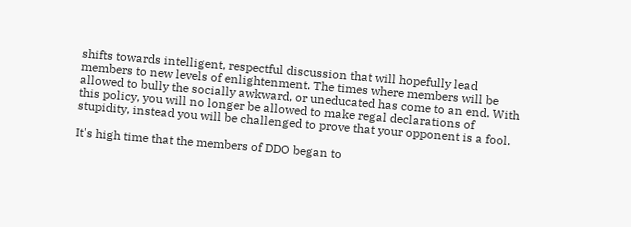shifts towards intelligent, respectful discussion that will hopefully lead members to new levels of enlightenment. The times where members will be allowed to bully the socially awkward, or uneducated has come to an end. With this policy, you will no longer be allowed to make regal declarations of stupidity, instead you will be challenged to prove that your opponent is a fool.

It's high time that the members of DDO began to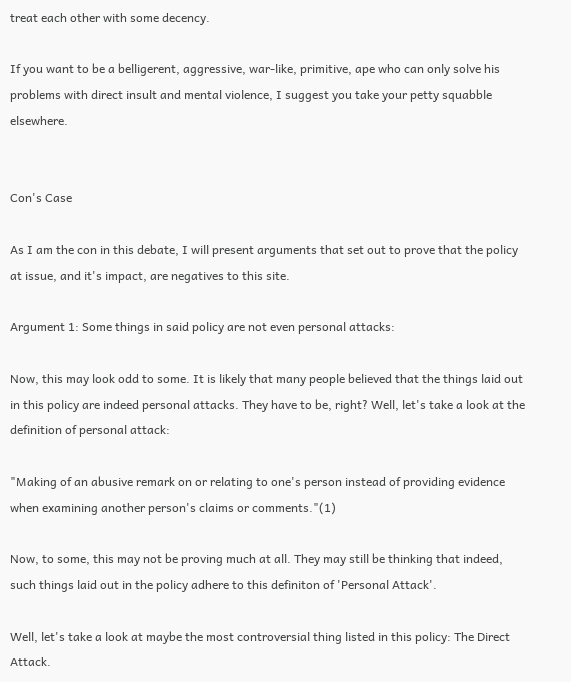treat each other with some decency.

If you want to be a belligerent, aggressive, war-like, primitive, ape who can only solve his problems with direct insult and mental violence, I suggest you take your petty squabble elsewhere.


Con's Case

As I am the con in this debate, I will present arguments that set out to prove that the policy at issue, and it's impact, are negatives to this site.

Argument 1: Some things in said policy are not even personal attacks:

Now, this may look odd to some. It is likely that many people believed that the things laid out in this policy are indeed personal attacks. They have to be, right? Well, let's take a look at the definition of personal attack:

"Making of an abusive remark on or relating to one's person instead of providing evidence when examining another person's claims or comments."(1)

Now, to some, this may not be proving much at all. They may still be thinking that indeed, such things laid out in the policy adhere to this definiton of 'Personal Attack'.

Well, let's take a look at maybe the most controversial thing listed in this policy: The Direct Attack.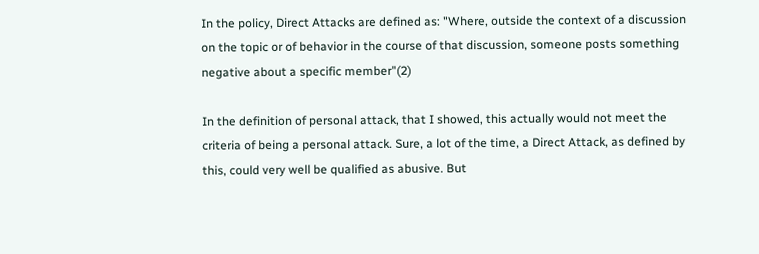In the policy, Direct Attacks are defined as: "Where, outside the context of a discussion on the topic or of behavior in the course of that discussion, someone posts something negative about a specific member"(2)

In the definition of personal attack, that I showed, this actually would not meet the criteria of being a personal attack. Sure, a lot of the time, a Direct Attack, as defined by this, could very well be qualified as abusive. But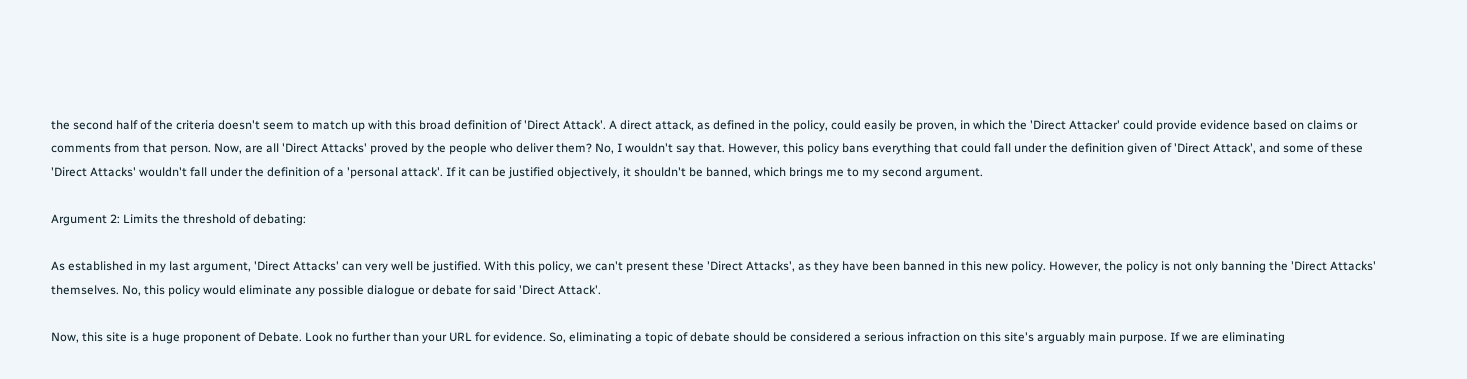the second half of the criteria doesn't seem to match up with this broad definition of 'Direct Attack'. A direct attack, as defined in the policy, could easily be proven, in which the 'Direct Attacker' could provide evidence based on claims or comments from that person. Now, are all 'Direct Attacks' proved by the people who deliver them? No, I wouldn't say that. However, this policy bans everything that could fall under the definition given of 'Direct Attack', and some of these 'Direct Attacks' wouldn't fall under the definition of a 'personal attack'. If it can be justified objectively, it shouldn't be banned, which brings me to my second argument.

Argument 2: Limits the threshold of debating:

As established in my last argument, 'Direct Attacks' can very well be justified. With this policy, we can't present these 'Direct Attacks', as they have been banned in this new policy. However, the policy is not only banning the 'Direct Attacks' themselves. No, this policy would eliminate any possible dialogue or debate for said 'Direct Attack'.

Now, this site is a huge proponent of Debate. Look no further than your URL for evidence. So, eliminating a topic of debate should be considered a serious infraction on this site's arguably main purpose. If we are eliminating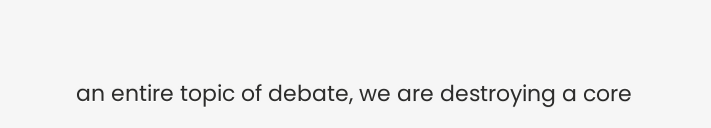an entire topic of debate, we are destroying a core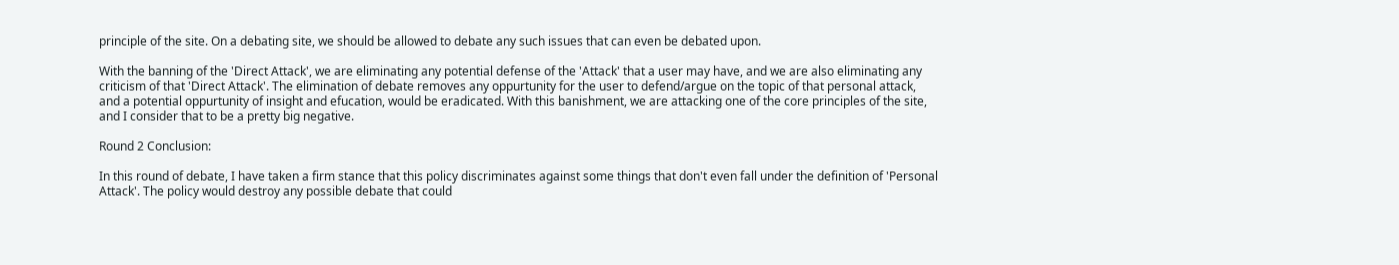principle of the site. On a debating site, we should be allowed to debate any such issues that can even be debated upon.

With the banning of the 'Direct Attack', we are eliminating any potential defense of the 'Attack' that a user may have, and we are also eliminating any criticism of that 'Direct Attack'. The elimination of debate removes any oppurtunity for the user to defend/argue on the topic of that personal attack, and a potential oppurtunity of insight and efucation, would be eradicated. With this banishment, we are attacking one of the core principles of the site, and I consider that to be a pretty big negative.

Round 2 Conclusion:

In this round of debate, I have taken a firm stance that this policy discriminates against some things that don't even fall under the definition of 'Personal Attack'. The policy would destroy any possible debate that could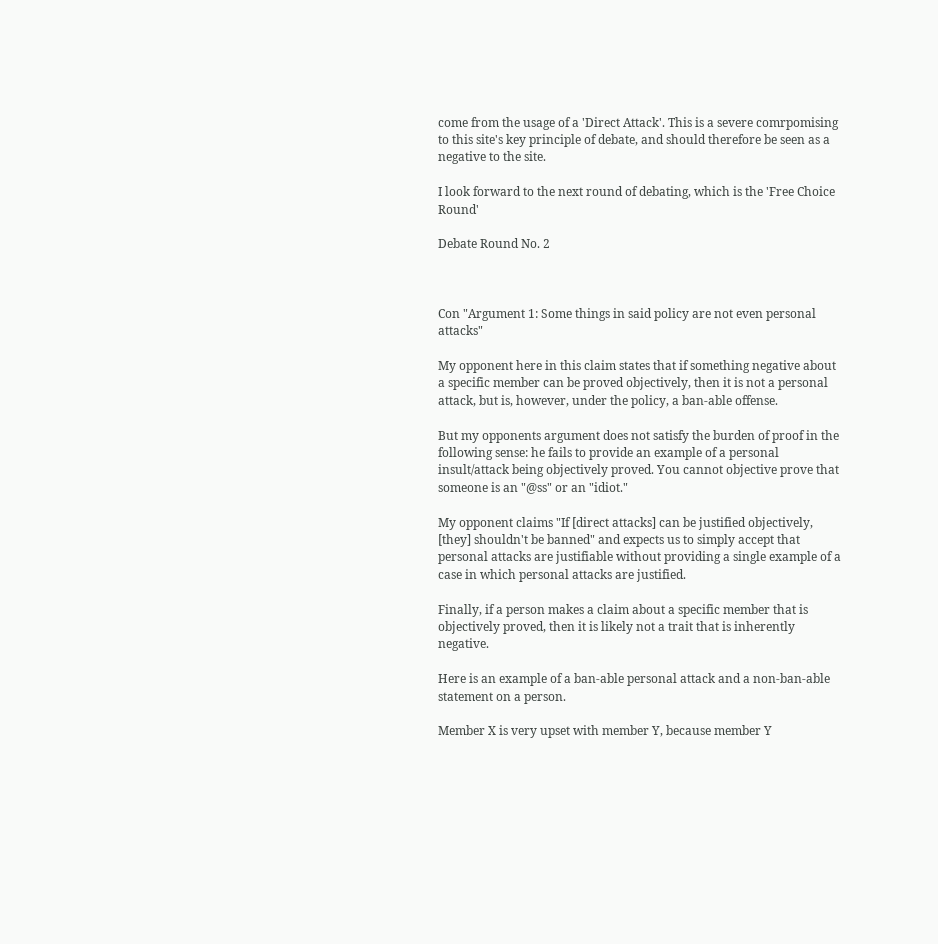come from the usage of a 'Direct Attack'. This is a severe comrpomising to this site's key principle of debate, and should therefore be seen as a negative to the site.

I look forward to the next round of debating, which is the 'Free Choice Round'

Debate Round No. 2



Con "Argument 1: Some things in said policy are not even personal attacks"

My opponent here in this claim states that if something negative about a specific member can be proved objectively, then it is not a personal attack, but is, however, under the policy, a ban-able offense.

But my opponents argument does not satisfy the burden of proof in the following sense: he fails to provide an example of a personal insult/attack being objectively proved. You cannot objective prove that someone is an "@ss" or an "idiot."

My opponent claims "If [direct attacks] can be justified objectively, [they] shouldn't be banned" and expects us to simply accept that personal attacks are justifiable without providing a single example of a case in which personal attacks are justified.

Finally, if a person makes a claim about a specific member that is objectively proved, then it is likely not a trait that is inherently negative.

Here is an example of a ban-able personal attack and a non-ban-able statement on a person.

Member X is very upset with member Y, because member Y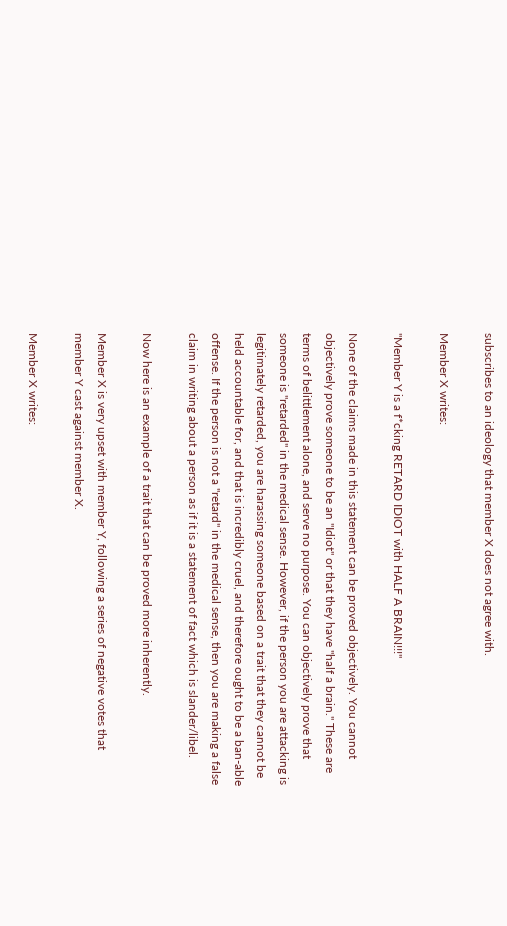subscribes to an ideology that member X does not agree with.

Member X writes:

"Member Y is a f*cking RETARD IDIOT with HALF A BRAIN!!!"

None of the claims made in this statement can be proved objectively. You cannot objectively prove someone to be an "Idiot" or that they have "half a brain." These are terms of belittlement alone, and serve no purpose. You can objectively prove that someone is "retarded" in the medical sense. However, if the person you are attacking is legitimately retarded, you are harassing someone based on a trait that they cannot be held accountable for, and that is incredibly cruel, and therefore ought to be a ban-able offense. If the person is not a "retard" in the medical sense, then you are making a false claim in writing about a person as if it is a statement of fact which is slander/libel.

Now here is an example of a trait that can be proved more inherently.

Member X is very upset with member Y, following a series of negative votes that member Y cast against member X.

Member X writes: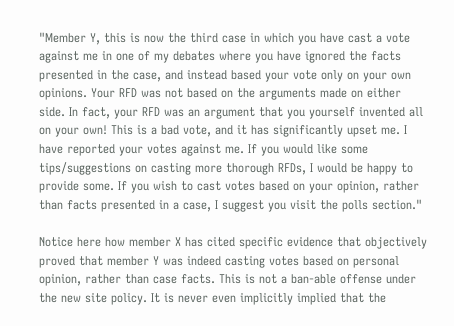"Member Y, this is now the third case in which you have cast a vote against me in one of my debates where you have ignored the facts presented in the case, and instead based your vote only on your own opinions. Your RFD was not based on the arguments made on either side. In fact, your RFD was an argument that you yourself invented all on your own! This is a bad vote, and it has significantly upset me. I have reported your votes against me. If you would like some tips/suggestions on casting more thorough RFDs, I would be happy to provide some. If you wish to cast votes based on your opinion, rather than facts presented in a case, I suggest you visit the polls section."

Notice here how member X has cited specific evidence that objectively proved that member Y was indeed casting votes based on personal opinion, rather than case facts. This is not a ban-able offense under the new site policy. It is never even implicitly implied that the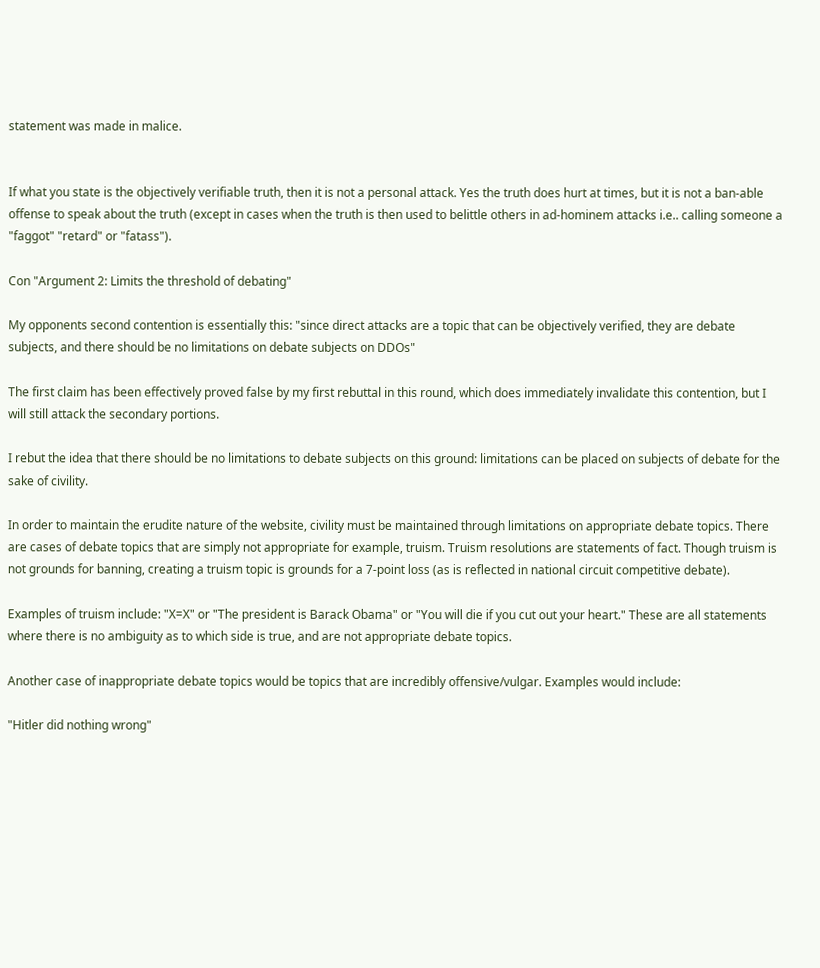statement was made in malice.


If what you state is the objectively verifiable truth, then it is not a personal attack. Yes the truth does hurt at times, but it is not a ban-able offense to speak about the truth (except in cases when the truth is then used to belittle others in ad-hominem attacks i.e.. calling someone a "faggot" "retard" or "fatass").

Con "Argument 2: Limits the threshold of debating"

My opponents second contention is essentially this: "since direct attacks are a topic that can be objectively verified, they are debate subjects, and there should be no limitations on debate subjects on DDOs"

The first claim has been effectively proved false by my first rebuttal in this round, which does immediately invalidate this contention, but I will still attack the secondary portions.

I rebut the idea that there should be no limitations to debate subjects on this ground: limitations can be placed on subjects of debate for the sake of civility.

In order to maintain the erudite nature of the website, civility must be maintained through limitations on appropriate debate topics. There are cases of debate topics that are simply not appropriate for example, truism. Truism resolutions are statements of fact. Though truism is not grounds for banning, creating a truism topic is grounds for a 7-point loss (as is reflected in national circuit competitive debate).

Examples of truism include: "X=X" or "The president is Barack Obama" or "You will die if you cut out your heart." These are all statements where there is no ambiguity as to which side is true, and are not appropriate debate topics.

Another case of inappropriate debate topics would be topics that are incredibly offensive/vulgar. Examples would include:

"Hitler did nothing wrong"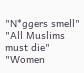"N*ggers smell"
"All Muslims must die"
"Women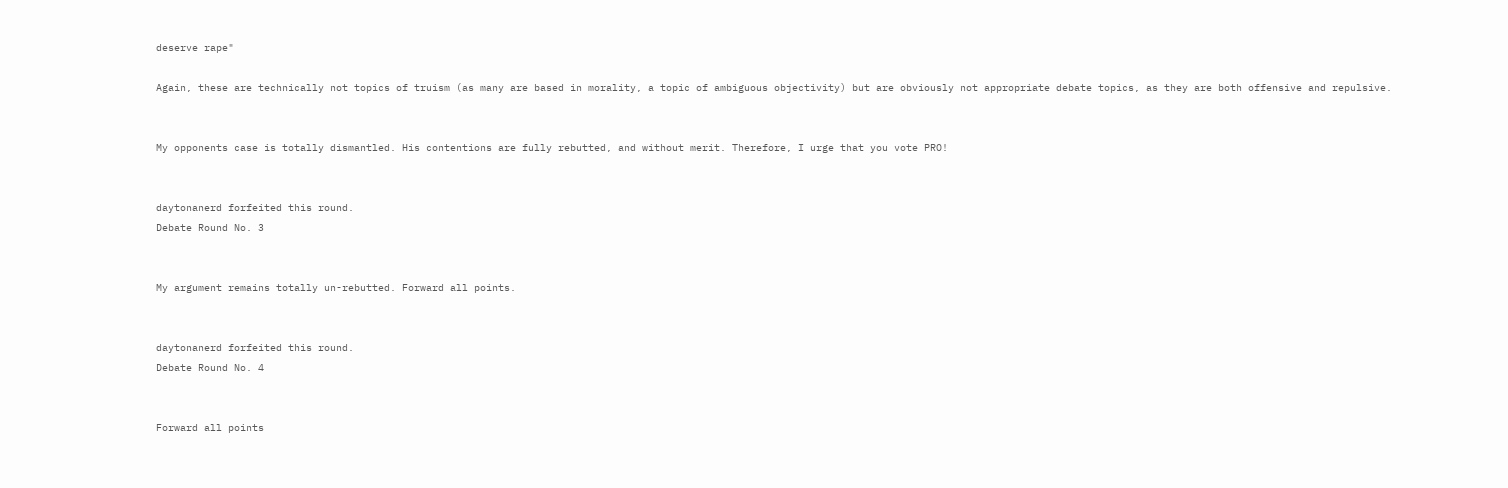deserve rape"

Again, these are technically not topics of truism (as many are based in morality, a topic of ambiguous objectivity) but are obviously not appropriate debate topics, as they are both offensive and repulsive.


My opponents case is totally dismantled. His contentions are fully rebutted, and without merit. Therefore, I urge that you vote PRO!


daytonanerd forfeited this round.
Debate Round No. 3


My argument remains totally un-rebutted. Forward all points.


daytonanerd forfeited this round.
Debate Round No. 4


Forward all points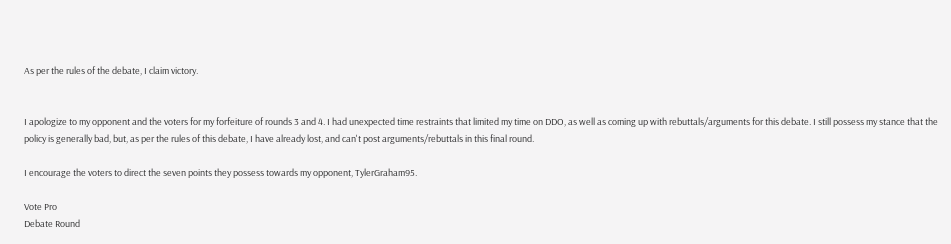As per the rules of the debate, I claim victory.


I apologize to my opponent and the voters for my forfeiture of rounds 3 and 4. I had unexpected time restraints that limited my time on DDO, as well as coming up with rebuttals/arguments for this debate. I still possess my stance that the policy is generally bad, but, as per the rules of this debate, I have already lost, and can't post arguments/rebuttals in this final round.

I encourage the voters to direct the seven points they possess towards my opponent, TylerGraham95.

Vote Pro
Debate Round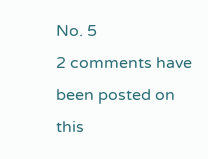No. 5
2 comments have been posted on this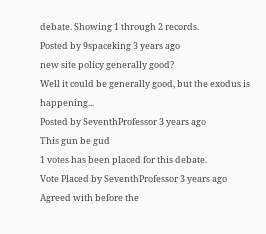debate. Showing 1 through 2 records.
Posted by 9spaceking 3 years ago
new site policy generally good?
Well it could be generally good, but the exodus is happening...
Posted by SeventhProfessor 3 years ago
This gun be gud
1 votes has been placed for this debate.
Vote Placed by SeventhProfessor 3 years ago
Agreed with before the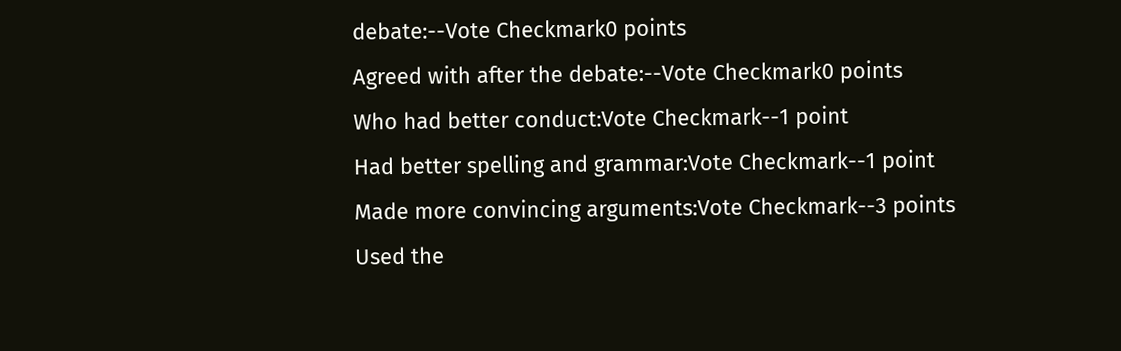debate:--Vote Checkmark0 points
Agreed with after the debate:--Vote Checkmark0 points
Who had better conduct:Vote Checkmark--1 point
Had better spelling and grammar:Vote Checkmark--1 point
Made more convincing arguments:Vote Checkmark--3 points
Used the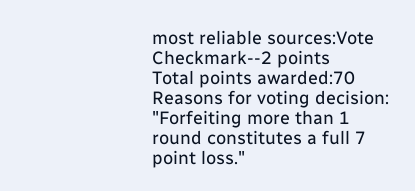most reliable sources:Vote Checkmark--2 points
Total points awarded:70
Reasons for voting decision: "Forfeiting more than 1 round constitutes a full 7 point loss."